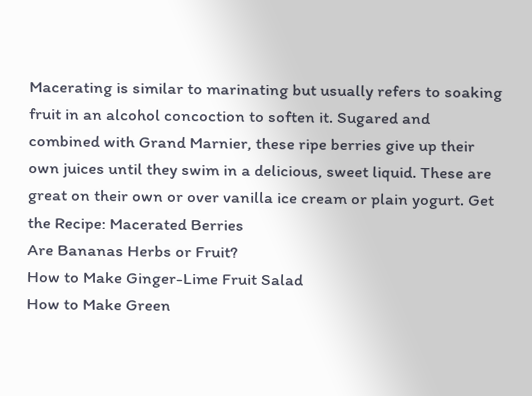Macerating is similar to marinating but usually refers to soaking fruit in an alcohol concoction to soften it. Sugared and combined with Grand Marnier, these ripe berries give up their own juices until they swim in a delicious, sweet liquid. These are great on their own or over vanilla ice cream or plain yogurt. Get the Recipe: Macerated Berries
Are Bananas Herbs or Fruit?
How to Make Ginger-Lime Fruit Salad
How to Make Green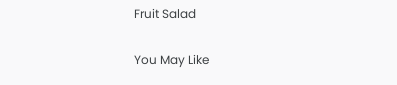Fruit Salad

You May Like